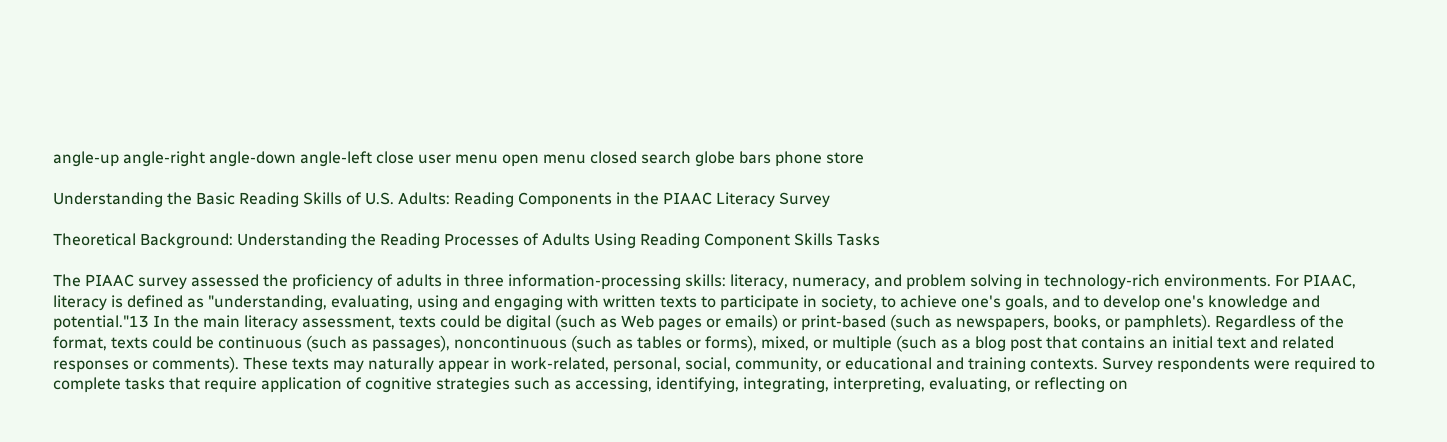angle-up angle-right angle-down angle-left close user menu open menu closed search globe bars phone store

Understanding the Basic Reading Skills of U.S. Adults: Reading Components in the PIAAC Literacy Survey

Theoretical Background: Understanding the Reading Processes of Adults Using Reading Component Skills Tasks

The PIAAC survey assessed the proficiency of adults in three information-processing skills: literacy, numeracy, and problem solving in technology-rich environments. For PIAAC, literacy is defined as "understanding, evaluating, using and engaging with written texts to participate in society, to achieve one's goals, and to develop one's knowledge and potential."13 In the main literacy assessment, texts could be digital (such as Web pages or emails) or print-based (such as newspapers, books, or pamphlets). Regardless of the format, texts could be continuous (such as passages), noncontinuous (such as tables or forms), mixed, or multiple (such as a blog post that contains an initial text and related responses or comments). These texts may naturally appear in work-related, personal, social, community, or educational and training contexts. Survey respondents were required to complete tasks that require application of cognitive strategies such as accessing, identifying, integrating, interpreting, evaluating, or reflecting on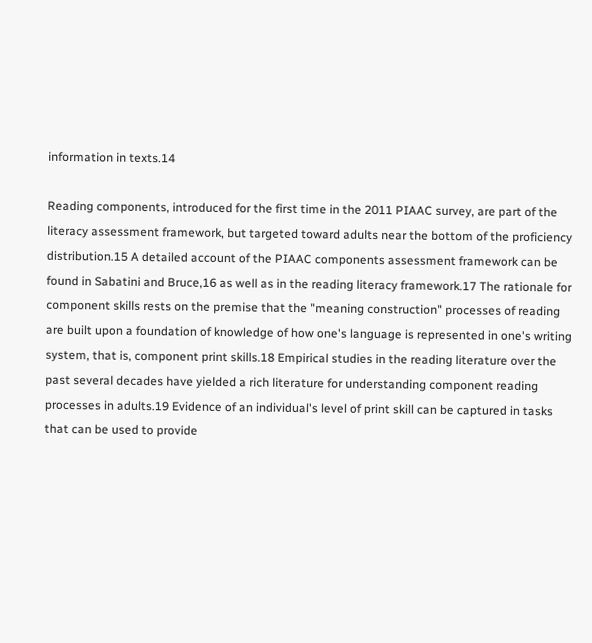information in texts.14

Reading components, introduced for the first time in the 2011 PIAAC survey, are part of the literacy assessment framework, but targeted toward adults near the bottom of the proficiency distribution.15 A detailed account of the PIAAC components assessment framework can be found in Sabatini and Bruce,16 as well as in the reading literacy framework.17 The rationale for component skills rests on the premise that the "meaning construction" processes of reading are built upon a foundation of knowledge of how one's language is represented in one's writing system, that is, component print skills.18 Empirical studies in the reading literature over the past several decades have yielded a rich literature for understanding component reading processes in adults.19 Evidence of an individual's level of print skill can be captured in tasks that can be used to provide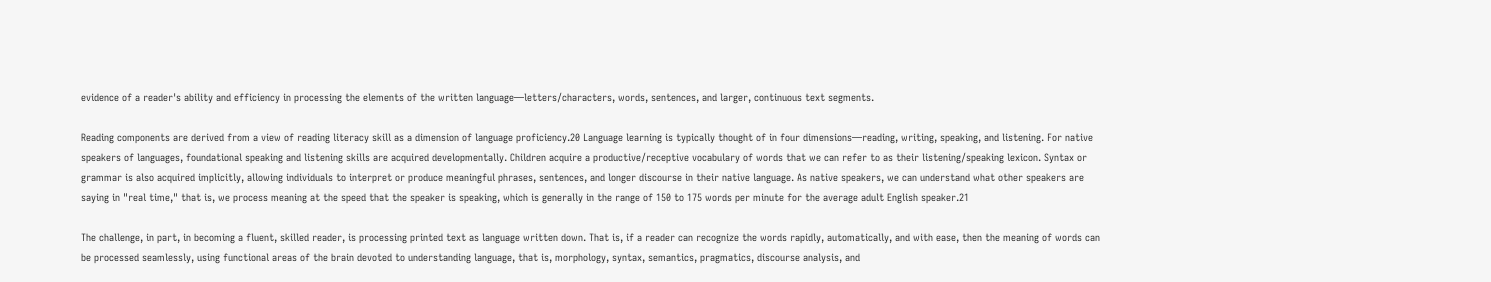evidence of a reader's ability and efficiency in processing the elements of the written language—letters/characters, words, sentences, and larger, continuous text segments.

Reading components are derived from a view of reading literacy skill as a dimension of language proficiency.20 Language learning is typically thought of in four dimensions—reading, writing, speaking, and listening. For native speakers of languages, foundational speaking and listening skills are acquired developmentally. Children acquire a productive/receptive vocabulary of words that we can refer to as their listening/speaking lexicon. Syntax or grammar is also acquired implicitly, allowing individuals to interpret or produce meaningful phrases, sentences, and longer discourse in their native language. As native speakers, we can understand what other speakers are saying in "real time," that is, we process meaning at the speed that the speaker is speaking, which is generally in the range of 150 to 175 words per minute for the average adult English speaker.21

The challenge, in part, in becoming a fluent, skilled reader, is processing printed text as language written down. That is, if a reader can recognize the words rapidly, automatically, and with ease, then the meaning of words can be processed seamlessly, using functional areas of the brain devoted to understanding language, that is, morphology, syntax, semantics, pragmatics, discourse analysis, and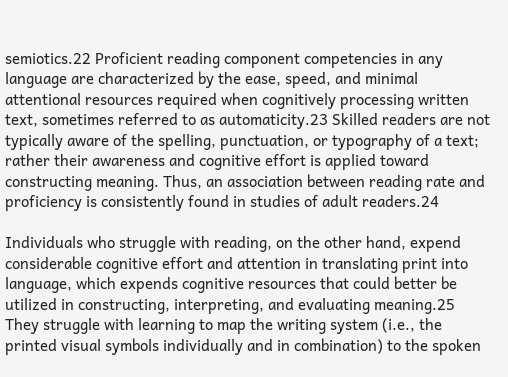semiotics.22 Proficient reading component competencies in any language are characterized by the ease, speed, and minimal attentional resources required when cognitively processing written text, sometimes referred to as automaticity.23 Skilled readers are not typically aware of the spelling, punctuation, or typography of a text; rather their awareness and cognitive effort is applied toward constructing meaning. Thus, an association between reading rate and proficiency is consistently found in studies of adult readers.24

Individuals who struggle with reading, on the other hand, expend considerable cognitive effort and attention in translating print into language, which expends cognitive resources that could better be utilized in constructing, interpreting, and evaluating meaning.25 They struggle with learning to map the writing system (i.e., the printed visual symbols individually and in combination) to the spoken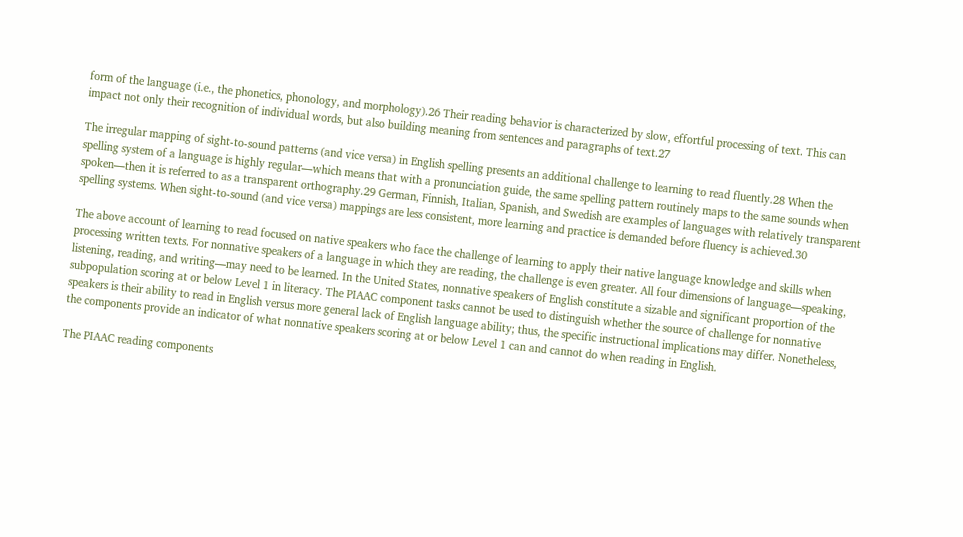form of the language (i.e., the phonetics, phonology, and morphology).26 Their reading behavior is characterized by slow, effortful processing of text. This can impact not only their recognition of individual words, but also building meaning from sentences and paragraphs of text.27

The irregular mapping of sight-to-sound patterns (and vice versa) in English spelling presents an additional challenge to learning to read fluently.28 When the spelling system of a language is highly regular—which means that with a pronunciation guide, the same spelling pattern routinely maps to the same sounds when spoken—then it is referred to as a transparent orthography.29 German, Finnish, Italian, Spanish, and Swedish are examples of languages with relatively transparent spelling systems. When sight-to-sound (and vice versa) mappings are less consistent, more learning and practice is demanded before fluency is achieved.30

The above account of learning to read focused on native speakers who face the challenge of learning to apply their native language knowledge and skills when processing written texts. For nonnative speakers of a language in which they are reading, the challenge is even greater. All four dimensions of language—speaking, listening, reading, and writing—may need to be learned. In the United States, nonnative speakers of English constitute a sizable and significant proportion of the subpopulation scoring at or below Level 1 in literacy. The PIAAC component tasks cannot be used to distinguish whether the source of challenge for nonnative speakers is their ability to read in English versus more general lack of English language ability; thus, the specific instructional implications may differ. Nonetheless, the components provide an indicator of what nonnative speakers scoring at or below Level 1 can and cannot do when reading in English.

The PIAAC reading components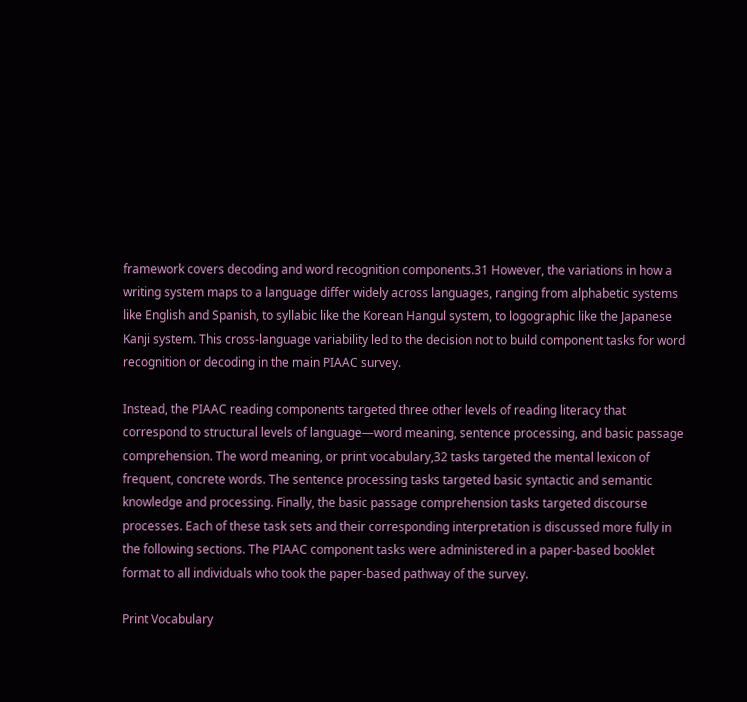framework covers decoding and word recognition components.31 However, the variations in how a writing system maps to a language differ widely across languages, ranging from alphabetic systems like English and Spanish, to syllabic like the Korean Hangul system, to logographic like the Japanese Kanji system. This cross-language variability led to the decision not to build component tasks for word recognition or decoding in the main PIAAC survey.

Instead, the PIAAC reading components targeted three other levels of reading literacy that correspond to structural levels of language—word meaning, sentence processing, and basic passage comprehension. The word meaning, or print vocabulary,32 tasks targeted the mental lexicon of frequent, concrete words. The sentence processing tasks targeted basic syntactic and semantic knowledge and processing. Finally, the basic passage comprehension tasks targeted discourse processes. Each of these task sets and their corresponding interpretation is discussed more fully in the following sections. The PIAAC component tasks were administered in a paper-based booklet format to all individuals who took the paper-based pathway of the survey.

Print Vocabulary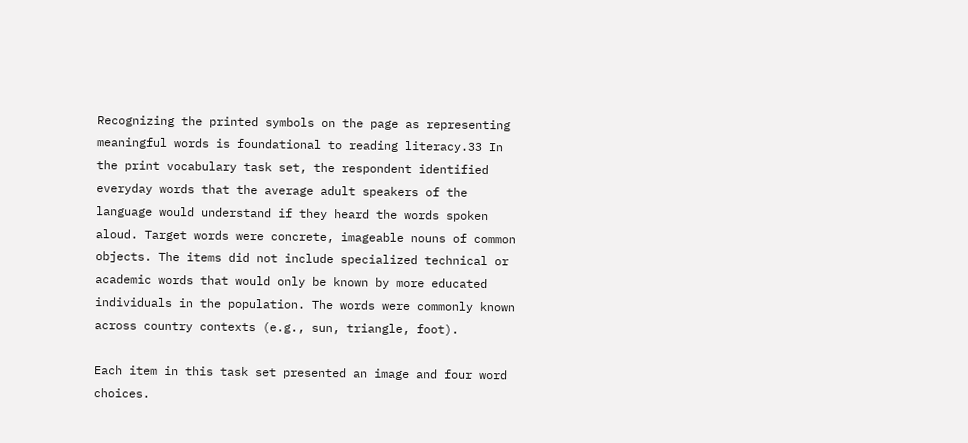Recognizing the printed symbols on the page as representing meaningful words is foundational to reading literacy.33 In the print vocabulary task set, the respondent identified everyday words that the average adult speakers of the language would understand if they heard the words spoken aloud. Target words were concrete, imageable nouns of common objects. The items did not include specialized technical or academic words that would only be known by more educated individuals in the population. The words were commonly known across country contexts (e.g., sun, triangle, foot).

Each item in this task set presented an image and four word choices.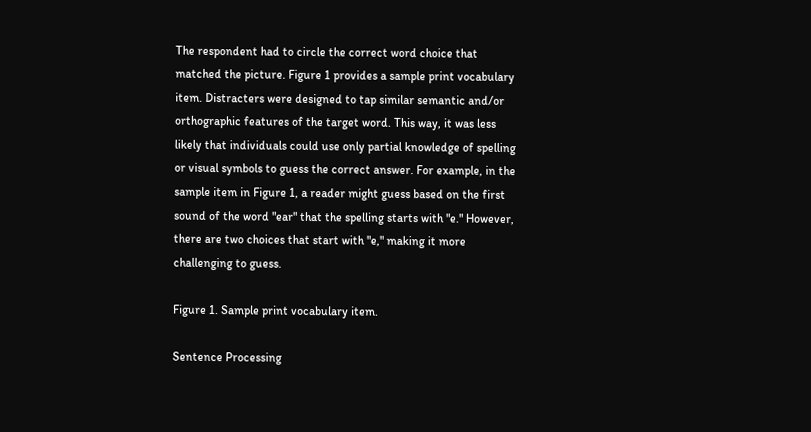The respondent had to circle the correct word choice that matched the picture. Figure 1 provides a sample print vocabulary item. Distracters were designed to tap similar semantic and/or orthographic features of the target word. This way, it was less likely that individuals could use only partial knowledge of spelling or visual symbols to guess the correct answer. For example, in the sample item in Figure 1, a reader might guess based on the first sound of the word "ear" that the spelling starts with "e." However, there are two choices that start with "e," making it more challenging to guess.

Figure 1. Sample print vocabulary item.

Sentence Processing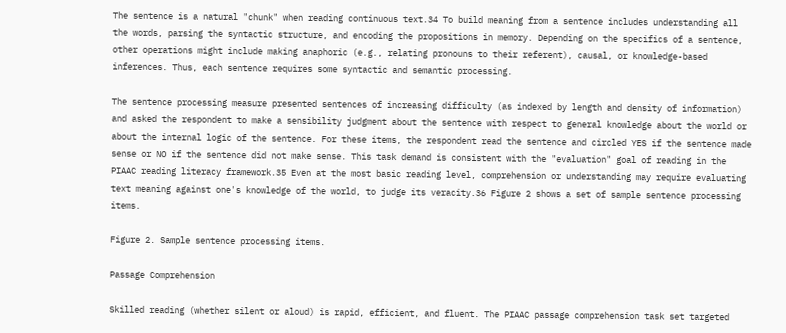The sentence is a natural "chunk" when reading continuous text.34 To build meaning from a sentence includes understanding all the words, parsing the syntactic structure, and encoding the propositions in memory. Depending on the specifics of a sentence, other operations might include making anaphoric (e.g., relating pronouns to their referent), causal, or knowledge-based inferences. Thus, each sentence requires some syntactic and semantic processing.

The sentence processing measure presented sentences of increasing difficulty (as indexed by length and density of information) and asked the respondent to make a sensibility judgment about the sentence with respect to general knowledge about the world or about the internal logic of the sentence. For these items, the respondent read the sentence and circled YES if the sentence made sense or NO if the sentence did not make sense. This task demand is consistent with the "evaluation" goal of reading in the PIAAC reading literacy framework.35 Even at the most basic reading level, comprehension or understanding may require evaluating text meaning against one's knowledge of the world, to judge its veracity.36 Figure 2 shows a set of sample sentence processing items.

Figure 2. Sample sentence processing items.

Passage Comprehension

Skilled reading (whether silent or aloud) is rapid, efficient, and fluent. The PIAAC passage comprehension task set targeted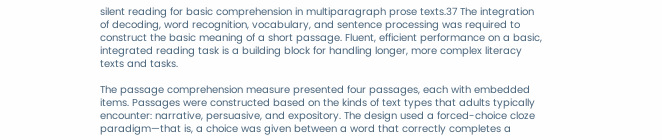silent reading for basic comprehension in multiparagraph prose texts.37 The integration of decoding, word recognition, vocabulary, and sentence processing was required to construct the basic meaning of a short passage. Fluent, efficient performance on a basic, integrated reading task is a building block for handling longer, more complex literacy texts and tasks.

The passage comprehension measure presented four passages, each with embedded items. Passages were constructed based on the kinds of text types that adults typically encounter: narrative, persuasive, and expository. The design used a forced-choice cloze paradigm—that is, a choice was given between a word that correctly completes a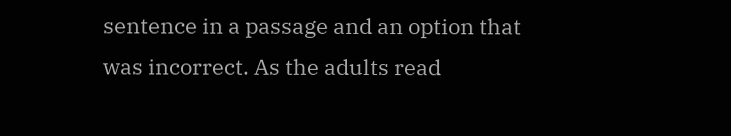sentence in a passage and an option that was incorrect. As the adults read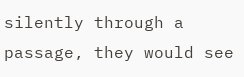silently through a passage, they would see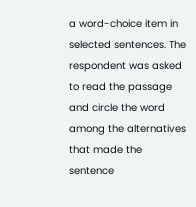a word-choice item in selected sentences. The respondent was asked to read the passage and circle the word among the alternatives that made the sentence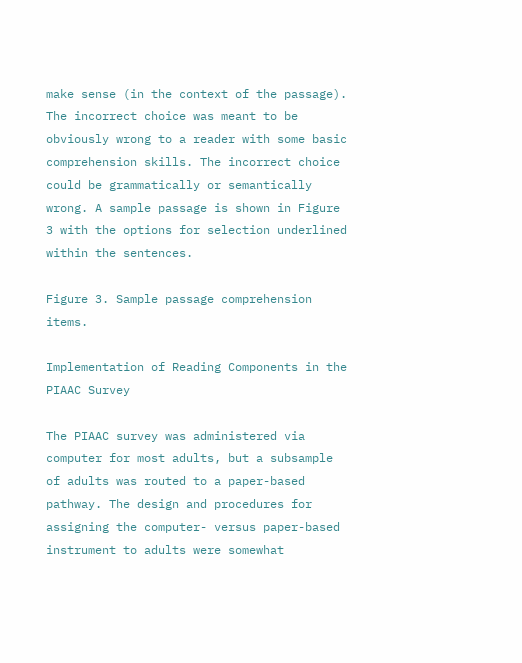make sense (in the context of the passage). The incorrect choice was meant to be obviously wrong to a reader with some basic comprehension skills. The incorrect choice could be grammatically or semantically wrong. A sample passage is shown in Figure 3 with the options for selection underlined within the sentences.

Figure 3. Sample passage comprehension items.

Implementation of Reading Components in the PIAAC Survey

The PIAAC survey was administered via computer for most adults, but a subsample of adults was routed to a paper-based pathway. The design and procedures for assigning the computer- versus paper-based instrument to adults were somewhat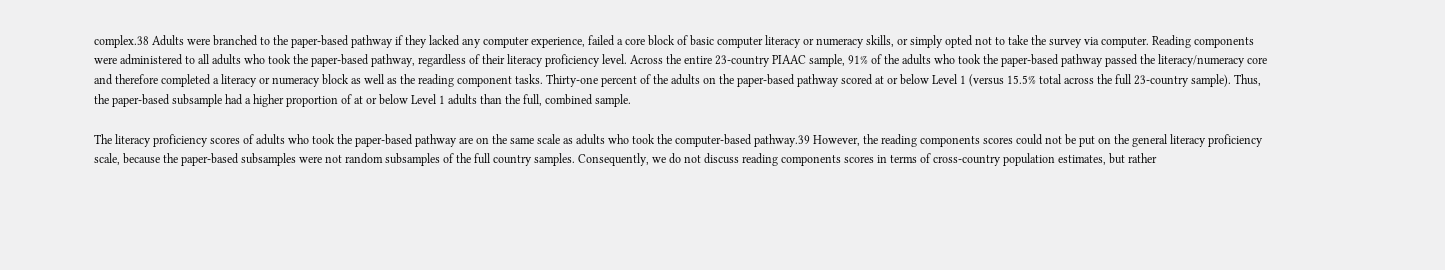complex.38 Adults were branched to the paper-based pathway if they lacked any computer experience, failed a core block of basic computer literacy or numeracy skills, or simply opted not to take the survey via computer. Reading components were administered to all adults who took the paper-based pathway, regardless of their literacy proficiency level. Across the entire 23-country PIAAC sample, 91% of the adults who took the paper-based pathway passed the literacy/numeracy core and therefore completed a literacy or numeracy block as well as the reading component tasks. Thirty-one percent of the adults on the paper-based pathway scored at or below Level 1 (versus 15.5% total across the full 23-country sample). Thus, the paper-based subsample had a higher proportion of at or below Level 1 adults than the full, combined sample.

The literacy proficiency scores of adults who took the paper-based pathway are on the same scale as adults who took the computer-based pathway.39 However, the reading components scores could not be put on the general literacy proficiency scale, because the paper-based subsamples were not random subsamples of the full country samples. Consequently, we do not discuss reading components scores in terms of cross-country population estimates, but rather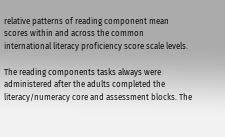relative patterns of reading component mean scores within and across the common international literacy proficiency score scale levels.

The reading components tasks always were administered after the adults completed the literacy/numeracy core and assessment blocks. The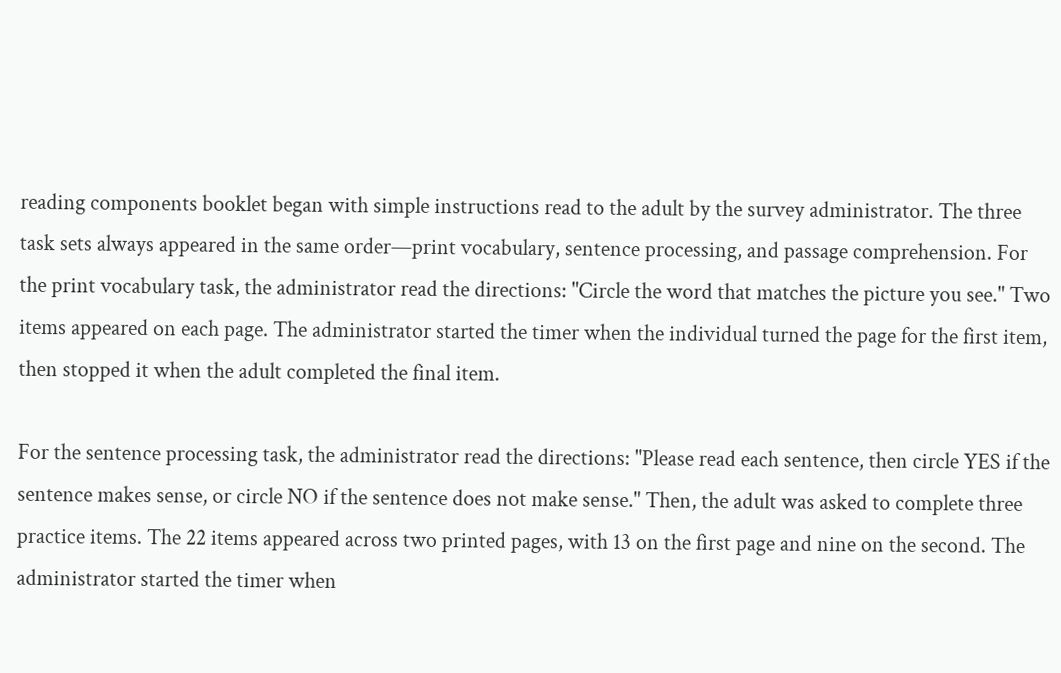reading components booklet began with simple instructions read to the adult by the survey administrator. The three task sets always appeared in the same order—print vocabulary, sentence processing, and passage comprehension. For the print vocabulary task, the administrator read the directions: "Circle the word that matches the picture you see." Two items appeared on each page. The administrator started the timer when the individual turned the page for the first item, then stopped it when the adult completed the final item.

For the sentence processing task, the administrator read the directions: "Please read each sentence, then circle YES if the sentence makes sense, or circle NO if the sentence does not make sense." Then, the adult was asked to complete three practice items. The 22 items appeared across two printed pages, with 13 on the first page and nine on the second. The administrator started the timer when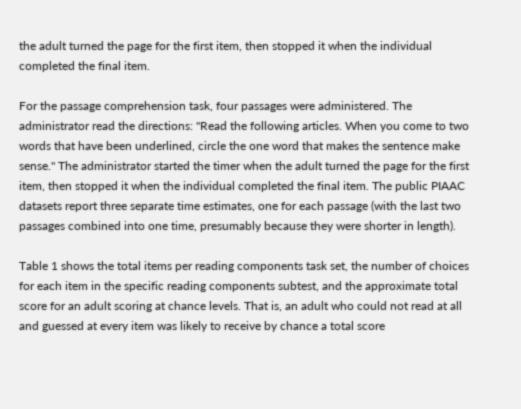the adult turned the page for the first item, then stopped it when the individual completed the final item.

For the passage comprehension task, four passages were administered. The administrator read the directions: "Read the following articles. When you come to two words that have been underlined, circle the one word that makes the sentence make sense." The administrator started the timer when the adult turned the page for the first item, then stopped it when the individual completed the final item. The public PIAAC datasets report three separate time estimates, one for each passage (with the last two passages combined into one time, presumably because they were shorter in length).

Table 1 shows the total items per reading components task set, the number of choices for each item in the specific reading components subtest, and the approximate total score for an adult scoring at chance levels. That is, an adult who could not read at all and guessed at every item was likely to receive by chance a total score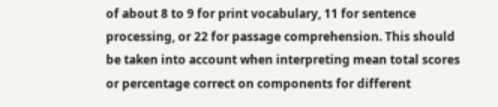of about 8 to 9 for print vocabulary, 11 for sentence processing, or 22 for passage comprehension. This should be taken into account when interpreting mean total scores or percentage correct on components for different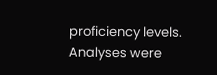proficiency levels. Analyses were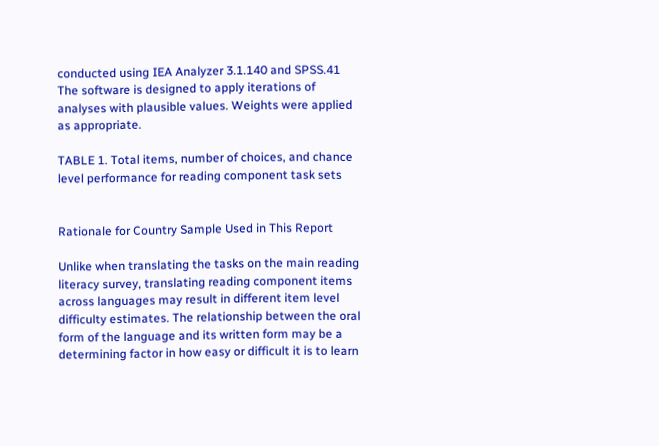conducted using IEA Analyzer 3.1.140 and SPSS.41 The software is designed to apply iterations of analyses with plausible values. Weights were applied as appropriate.

TABLE 1. Total items, number of choices, and chance level performance for reading component task sets


Rationale for Country Sample Used in This Report

Unlike when translating the tasks on the main reading literacy survey, translating reading component items across languages may result in different item level difficulty estimates. The relationship between the oral form of the language and its written form may be a determining factor in how easy or difficult it is to learn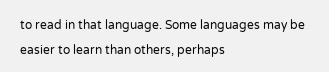to read in that language. Some languages may be easier to learn than others, perhaps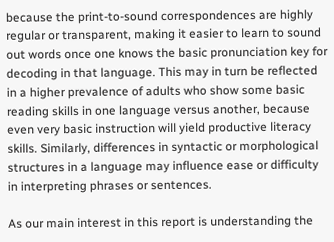because the print-to-sound correspondences are highly regular or transparent, making it easier to learn to sound out words once one knows the basic pronunciation key for decoding in that language. This may in turn be reflected in a higher prevalence of adults who show some basic reading skills in one language versus another, because even very basic instruction will yield productive literacy skills. Similarly, differences in syntactic or morphological structures in a language may influence ease or difficulty in interpreting phrases or sentences.

As our main interest in this report is understanding the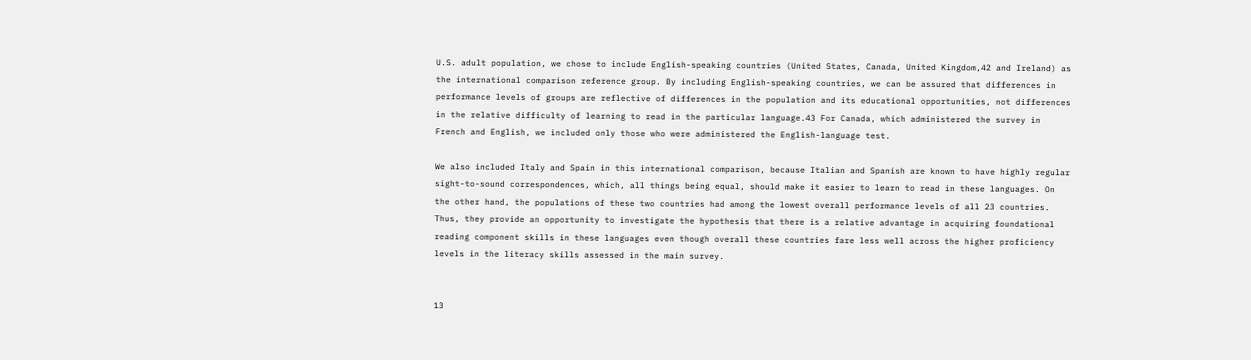U.S. adult population, we chose to include English-speaking countries (United States, Canada, United Kingdom,42 and Ireland) as the international comparison reference group. By including English-speaking countries, we can be assured that differences in performance levels of groups are reflective of differences in the population and its educational opportunities, not differences in the relative difficulty of learning to read in the particular language.43 For Canada, which administered the survey in French and English, we included only those who were administered the English-language test.

We also included Italy and Spain in this international comparison, because Italian and Spanish are known to have highly regular sight-to-sound correspondences, which, all things being equal, should make it easier to learn to read in these languages. On the other hand, the populations of these two countries had among the lowest overall performance levels of all 23 countries. Thus, they provide an opportunity to investigate the hypothesis that there is a relative advantage in acquiring foundational reading component skills in these languages even though overall these countries fare less well across the higher proficiency levels in the literacy skills assessed in the main survey.


13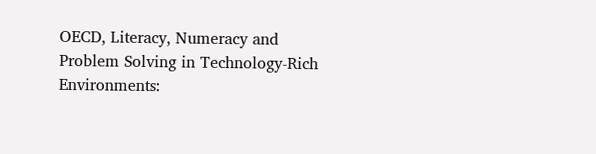OECD, Literacy, Numeracy and Problem Solving in Technology-Rich Environments: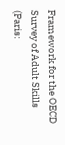Framework for the OECD Survey of Adult Skills (Paris: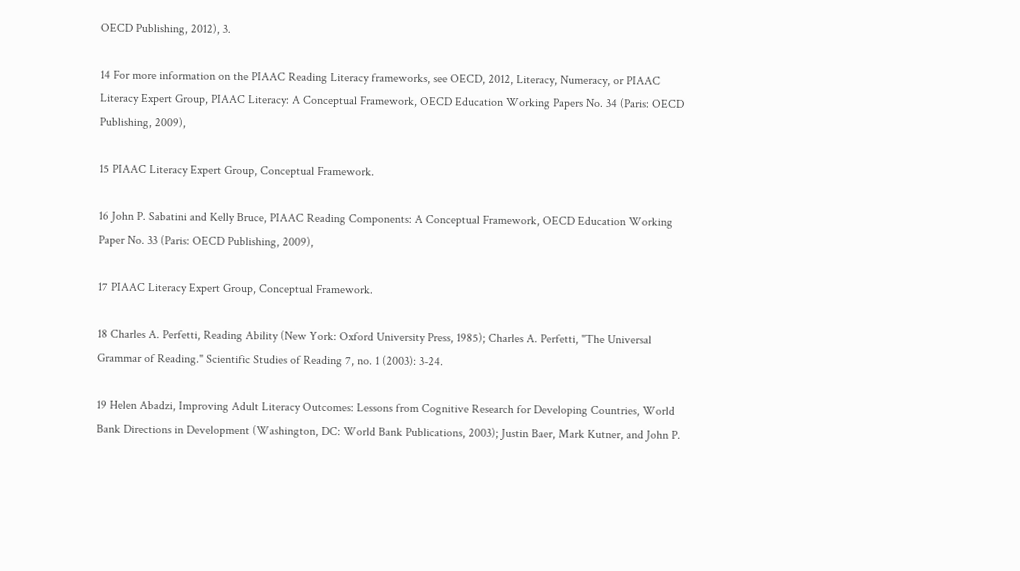OECD Publishing, 2012), 3.

14 For more information on the PIAAC Reading Literacy frameworks, see OECD, 2012, Literacy, Numeracy, or PIAAC Literacy Expert Group, PIAAC Literacy: A Conceptual Framework, OECD Education Working Papers No. 34 (Paris: OECD Publishing, 2009),

15 PIAAC Literacy Expert Group, Conceptual Framework.

16 John P. Sabatini and Kelly Bruce, PIAAC Reading Components: A Conceptual Framework, OECD Education Working Paper No. 33 (Paris: OECD Publishing, 2009),

17 PIAAC Literacy Expert Group, Conceptual Framework.

18 Charles A. Perfetti, Reading Ability (New York: Oxford University Press, 1985); Charles A. Perfetti, "The Universal Grammar of Reading." Scientific Studies of Reading 7, no. 1 (2003): 3-24.

19 Helen Abadzi, Improving Adult Literacy Outcomes: Lessons from Cognitive Research for Developing Countries, World Bank Directions in Development (Washington, DC: World Bank Publications, 2003); Justin Baer, Mark Kutner, and John P.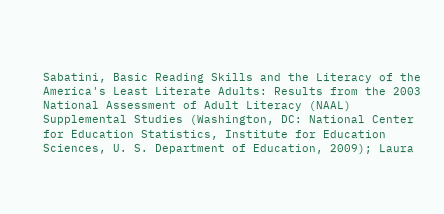Sabatini, Basic Reading Skills and the Literacy of the America's Least Literate Adults: Results from the 2003 National Assessment of Adult Literacy (NAAL) Supplemental Studies (Washington, DC: National Center for Education Statistics, Institute for Education Sciences, U. S. Department of Education, 2009); Laura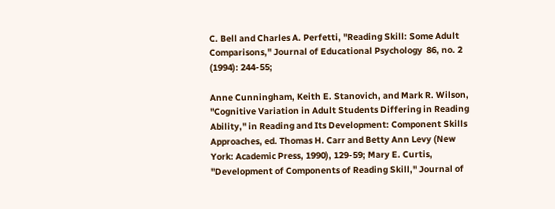C. Bell and Charles A. Perfetti, "Reading Skill: Some Adult Comparisons," Journal of Educational Psychology  86, no. 2 (1994): 244-55;

Anne Cunningham, Keith E. Stanovich, and Mark R. Wilson, "Cognitive Variation in Adult Students Differing in Reading Ability," in Reading and Its Development: Component Skills Approaches, ed. Thomas H. Carr and Betty Ann Levy (New York: Academic Press, 1990), 129-59; Mary E. Curtis, "Development of Components of Reading Skill," Journal of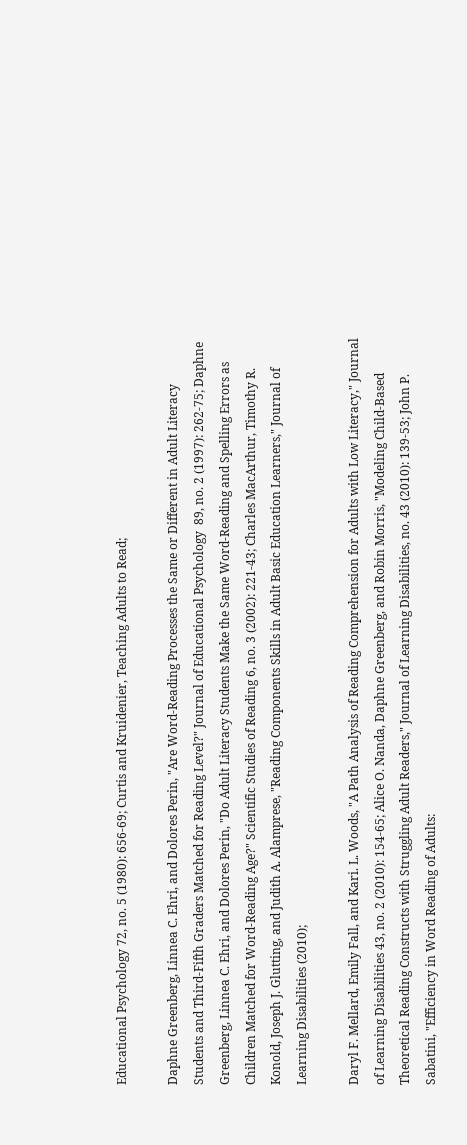Educational Psychology 72, no. 5 (1980): 656-69; Curtis and Kruidenier, Teaching Adults to Read;

Daphne Greenberg, Linnea C. Ehri, and Dolores Perin, "Are Word-Reading Processes the Same or Different in Adult Literacy Students and Third-Fifth Graders Matched for Reading Level?" Journal of Educational Psychology  89, no. 2 (1997): 262-75; Daphne Greenberg, Linnea C. Ehri, and Dolores Perin, "Do Adult Literacy Students Make the Same Word-Reading and Spelling Errors as Children Matched for Word-Reading Age?" Scientific Studies of Reading 6, no. 3 (2002): 221-43; Charles MacArthur, Timothy R. Konold, Joseph J. Glutting, and Judith A. Alamprese, "Reading Components Skills in Adult Basic Education Learners," Journal of Learning Disabilities (2010);

Daryl F. Mellard, Emily Fall, and Kari. L. Woods, "A Path Analysis of Reading Comprehension for Adults with Low Literacy," Journal of Learning Disabilities 43, no. 2 (2010): 154-65; Alice O. Nanda, Daphne Greenberg, and Robin Morris, "Modeling Child-Based Theoretical Reading Constructs with Struggling Adult Readers," Journal of Learning Disabilities, no. 43 (2010): 139-53; John P. Sabatini, "Efficiency in Word Reading of Adults: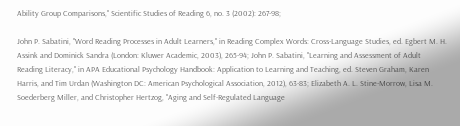Ability Group Comparisons," Scientific Studies of Reading 6, no. 3 (2002): 267-98;

John P. Sabatini, "Word Reading Processes in Adult Learners," in Reading Complex Words: Cross-Language Studies, ed. Egbert M. H. Assink and Dominick Sandra (London: Kluwer Academic, 2003), 265-94; John P. Sabatini, "Learning and Assessment of Adult Reading Literacy," in APA Educational Psychology Handbook: Application to Learning and Teaching, ed. Steven Graham, Karen Harris, and Tim Urdan (Washington DC: American Psychological Association, 2012), 63-83; Elizabeth A. L. Stine-Morrow, Lisa M. Soederberg Miller, and Christopher Hertzog, "Aging and Self-Regulated Language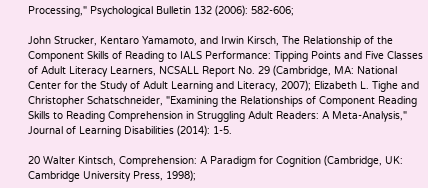Processing," Psychological Bulletin 132 (2006): 582-606;

John Strucker, Kentaro Yamamoto, and Irwin Kirsch, The Relationship of the Component Skills of Reading to IALS Performance: Tipping Points and Five Classes of Adult Literacy Learners, NCSALL Report No. 29 (Cambridge, MA: National Center for the Study of Adult Learning and Literacy, 2007); Elizabeth L. Tighe and Christopher Schatschneider, "Examining the Relationships of Component Reading Skills to Reading Comprehension in Struggling Adult Readers: A Meta-Analysis," Journal of Learning Disabilities (2014): 1-5.

20 Walter Kintsch, Comprehension: A Paradigm for Cognition (Cambridge, UK: Cambridge University Press, 1998);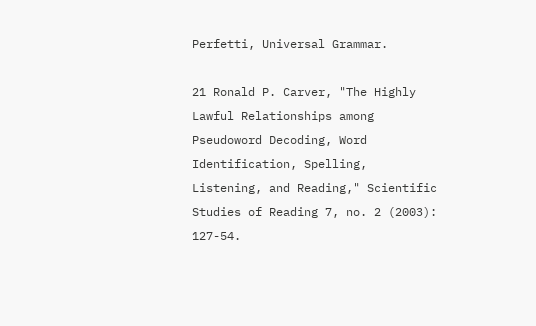Perfetti, Universal Grammar.

21 Ronald P. Carver, "The Highly Lawful Relationships among Pseudoword Decoding, Word Identification, Spelling, Listening, and Reading," Scientific Studies of Reading 7, no. 2 (2003): 127-54.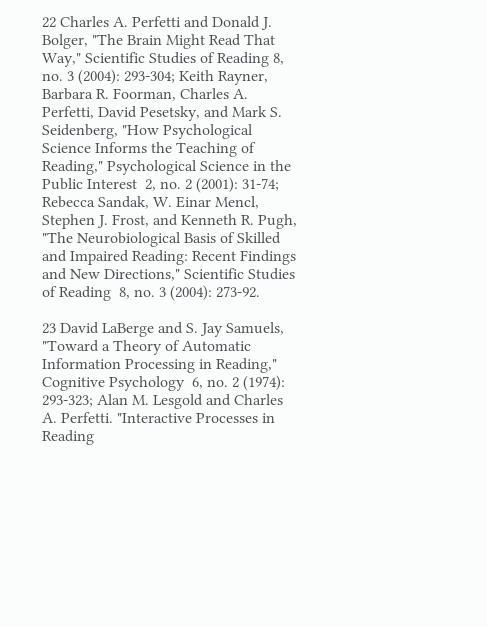22 Charles A. Perfetti and Donald J. Bolger, "The Brain Might Read That Way," Scientific Studies of Reading 8, no. 3 (2004): 293-304; Keith Rayner, Barbara R. Foorman, Charles A. Perfetti, David Pesetsky, and Mark S. Seidenberg, "How Psychological Science Informs the Teaching of Reading," Psychological Science in the Public Interest  2, no. 2 (2001): 31-74; Rebecca Sandak, W. Einar Mencl, Stephen J. Frost, and Kenneth R. Pugh, "The Neurobiological Basis of Skilled and Impaired Reading: Recent Findings and New Directions," Scientific Studies of Reading  8, no. 3 (2004): 273-92.

23 David LaBerge and S. Jay Samuels, "Toward a Theory of Automatic Information Processing in Reading," Cognitive Psychology  6, no. 2 (1974): 293-323; Alan M. Lesgold and Charles A. Perfetti. "Interactive Processes in Reading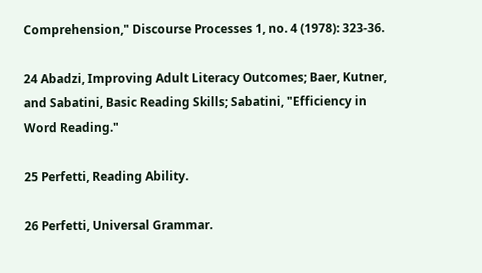Comprehension," Discourse Processes 1, no. 4 (1978): 323-36.

24 Abadzi, Improving Adult Literacy Outcomes; Baer, Kutner, and Sabatini, Basic Reading Skills; Sabatini, "Efficiency in Word Reading."

25 Perfetti, Reading Ability.

26 Perfetti, Universal Grammar.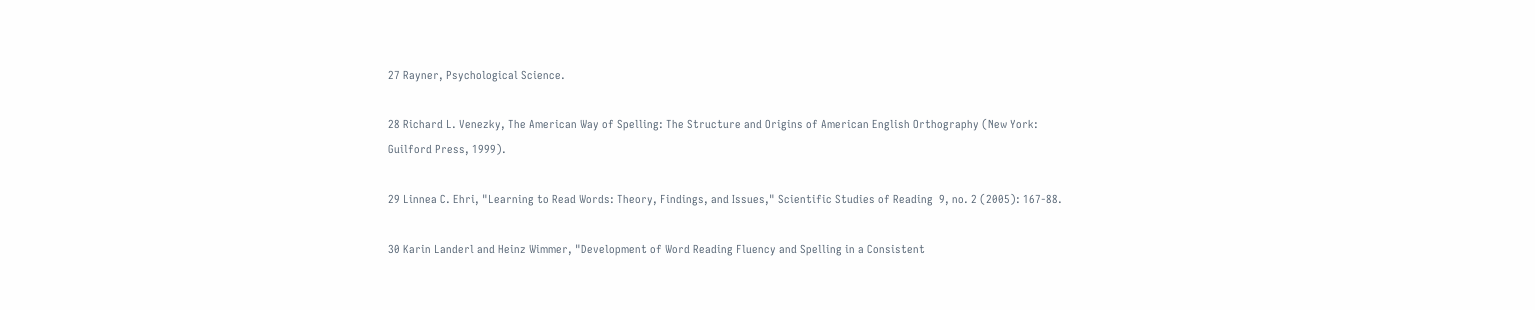27 Rayner, Psychological Science.

28 Richard L. Venezky, The American Way of Spelling: The Structure and Origins of American English Orthography (New York: Guilford Press, 1999).

29 Linnea C. Ehri, "Learning to Read Words: Theory, Findings, and Issues," Scientific Studies of Reading  9, no. 2 (2005): 167-88.

30 Karin Landerl and Heinz Wimmer, "Development of Word Reading Fluency and Spelling in a Consistent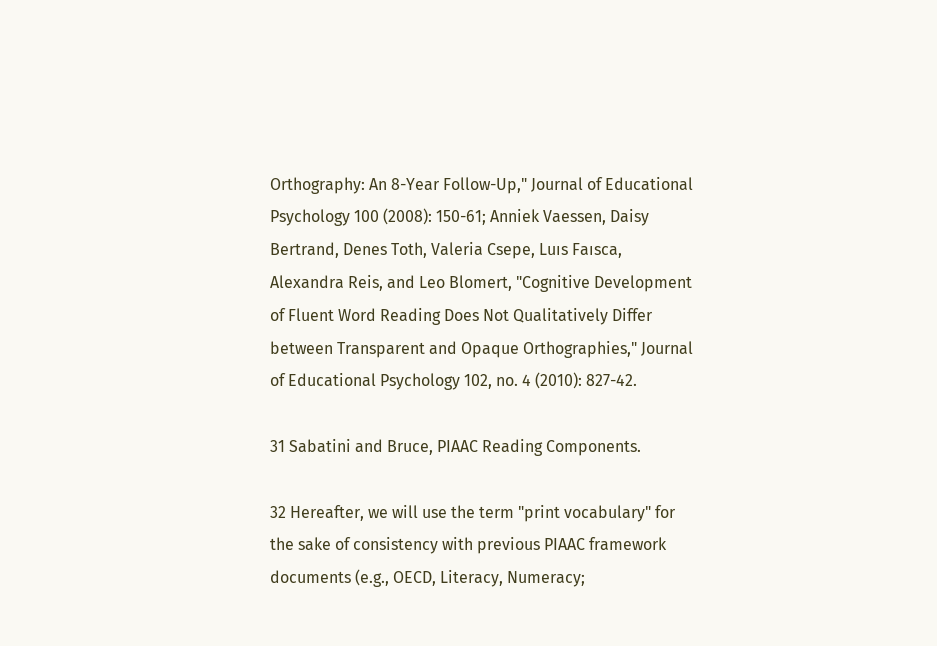Orthography: An 8-Year Follow-Up," Journal of Educational Psychology 100 (2008): 150-61; Anniek Vaessen, Daisy Bertrand, Denes Toth, Valeria Csepe, Luıs Faısca, Alexandra Reis, and Leo Blomert, "Cognitive Development of Fluent Word Reading Does Not Qualitatively Differ between Transparent and Opaque Orthographies," Journal of Educational Psychology 102, no. 4 (2010): 827-42.

31 Sabatini and Bruce, PIAAC Reading Components.

32 Hereafter, we will use the term "print vocabulary" for the sake of consistency with previous PIAAC framework documents (e.g., OECD, Literacy, Numeracy;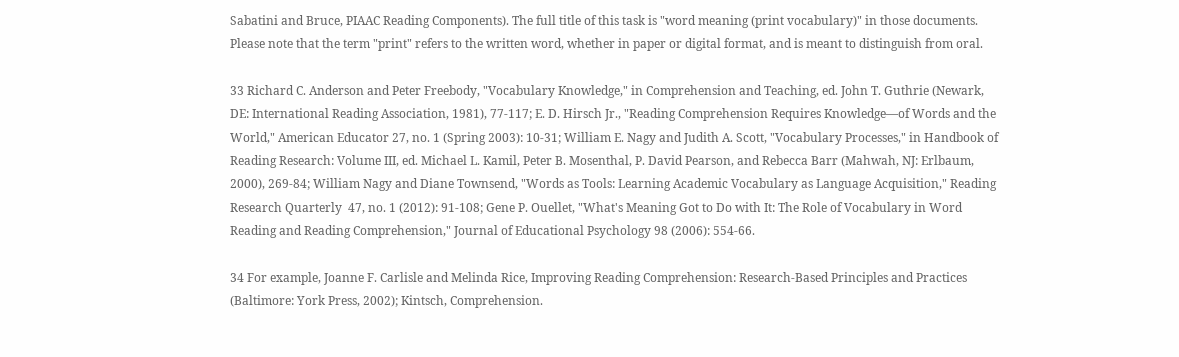Sabatini and Bruce, PIAAC Reading Components). The full title of this task is "word meaning (print vocabulary)" in those documents. Please note that the term "print" refers to the written word, whether in paper or digital format, and is meant to distinguish from oral.

33 Richard C. Anderson and Peter Freebody, "Vocabulary Knowledge," in Comprehension and Teaching, ed. John T. Guthrie (Newark, DE: International Reading Association, 1981), 77-117; E. D. Hirsch Jr., "Reading Comprehension Requires Knowledge—of Words and the World," American Educator 27, no. 1 (Spring 2003): 10-31; William E. Nagy and Judith A. Scott, "Vocabulary Processes," in Handbook of Reading Research: Volume III, ed. Michael L. Kamil, Peter B. Mosenthal, P. David Pearson, and Rebecca Barr (Mahwah, NJ: Erlbaum, 2000), 269-84; William Nagy and Diane Townsend, "Words as Tools: Learning Academic Vocabulary as Language Acquisition," Reading Research Quarterly  47, no. 1 (2012): 91-108; Gene P. Ouellet, "What's Meaning Got to Do with It: The Role of Vocabulary in Word Reading and Reading Comprehension," Journal of Educational Psychology 98 (2006): 554-66.

34 For example, Joanne F. Carlisle and Melinda Rice, Improving Reading Comprehension: Research-Based Principles and Practices (Baltimore: York Press, 2002); Kintsch, Comprehension.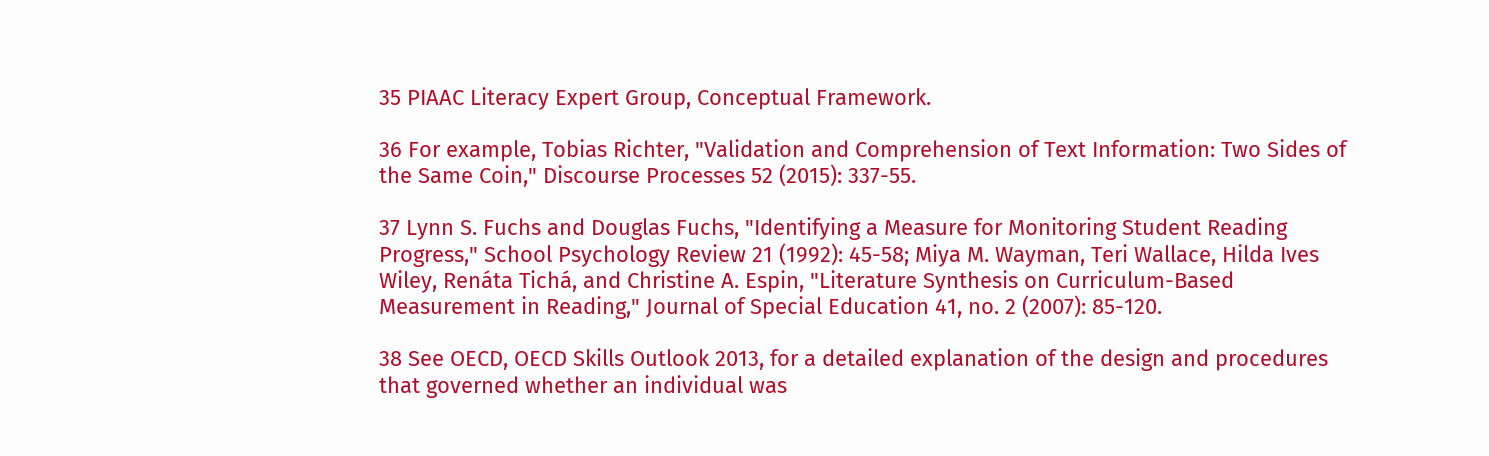35 PIAAC Literacy Expert Group, Conceptual Framework.

36 For example, Tobias Richter, "Validation and Comprehension of Text Information: Two Sides of the Same Coin," Discourse Processes 52 (2015): 337-55.

37 Lynn S. Fuchs and Douglas Fuchs, "Identifying a Measure for Monitoring Student Reading Progress," School Psychology Review 21 (1992): 45-58; Miya M. Wayman, Teri Wallace, Hilda Ives Wiley, Renáta Tichá, and Christine A. Espin, "Literature Synthesis on Curriculum-Based Measurement in Reading," Journal of Special Education 41, no. 2 (2007): 85-120.

38 See OECD, OECD Skills Outlook 2013, for a detailed explanation of the design and procedures that governed whether an individual was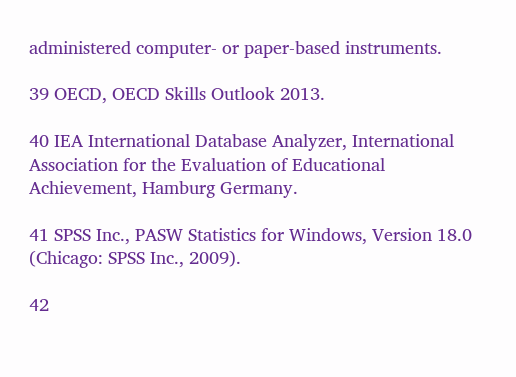administered computer- or paper-based instruments.

39 OECD, OECD Skills Outlook 2013.

40 IEA International Database Analyzer, International Association for the Evaluation of Educational Achievement, Hamburg Germany.

41 SPSS Inc., PASW Statistics for Windows, Version 18.0 (Chicago: SPSS Inc., 2009).

42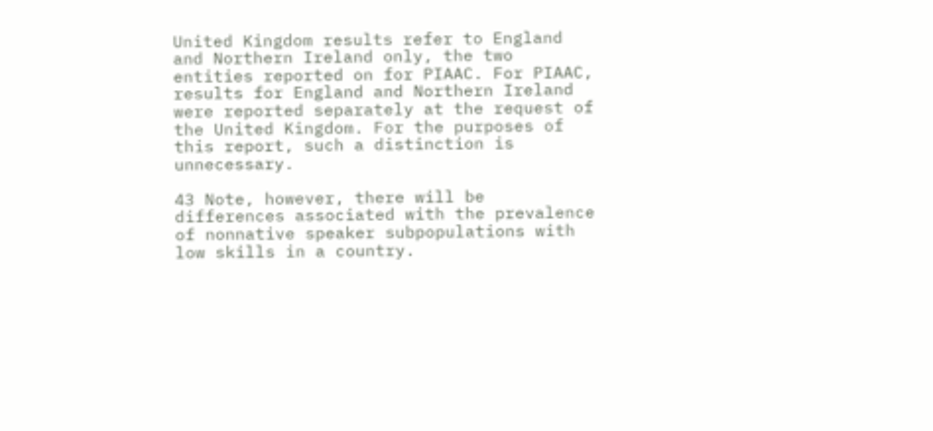United Kingdom results refer to England and Northern Ireland only, the two entities reported on for PIAAC. For PIAAC, results for England and Northern Ireland were reported separately at the request of the United Kingdom. For the purposes of this report, such a distinction is unnecessary.

43 Note, however, there will be differences associated with the prevalence of nonnative speaker subpopulations with low skills in a country.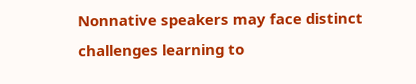Nonnative speakers may face distinct challenges learning to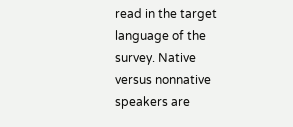read in the target language of the survey. Native versus nonnative speakers are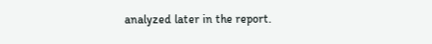analyzed later in the report.